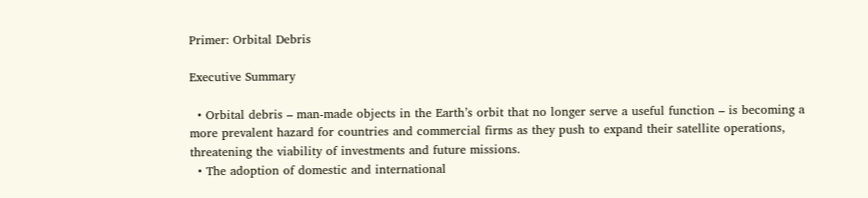Primer: Orbital Debris

Executive Summary

  • Orbital debris – man-made objects in the Earth’s orbit that no longer serve a useful function – is becoming a more prevalent hazard for countries and commercial firms as they push to expand their satellite operations, threatening the viability of investments and future missions.
  • The adoption of domestic and international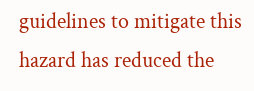guidelines to mitigate this hazard has reduced the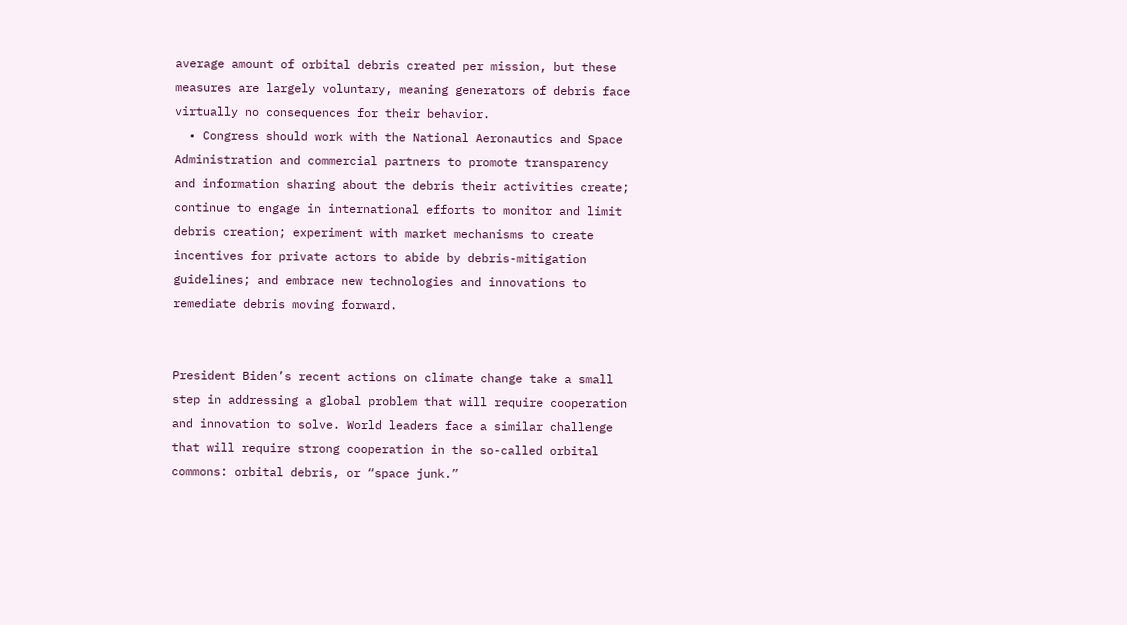average amount of orbital debris created per mission, but these measures are largely voluntary, meaning generators of debris face virtually no consequences for their behavior.
  • Congress should work with the National Aeronautics and Space Administration and commercial partners to promote transparency and information sharing about the debris their activities create; continue to engage in international efforts to monitor and limit debris creation; experiment with market mechanisms to create incentives for private actors to abide by debris-mitigation guidelines; and embrace new technologies and innovations to remediate debris moving forward.


President Biden’s recent actions on climate change take a small step in addressing a global problem that will require cooperation and innovation to solve. World leaders face a similar challenge that will require strong cooperation in the so-called orbital commons: orbital debris, or “space junk.”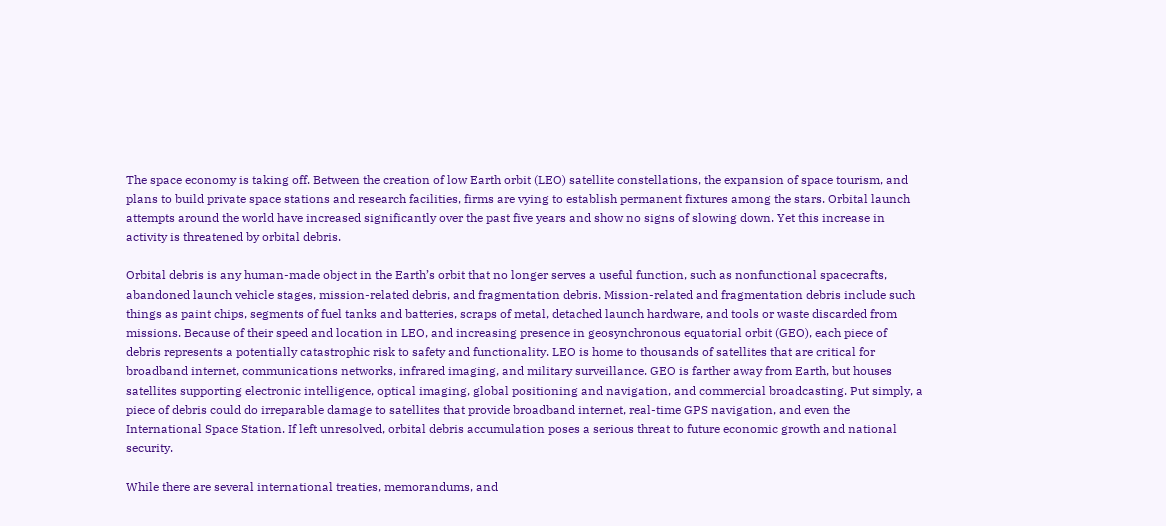The space economy is taking off. Between the creation of low Earth orbit (LEO) satellite constellations, the expansion of space tourism, and plans to build private space stations and research facilities, firms are vying to establish permanent fixtures among the stars. Orbital launch attempts around the world have increased significantly over the past five years and show no signs of slowing down. Yet this increase in activity is threatened by orbital debris.

Orbital debris is any human-made object in the Earth’s orbit that no longer serves a useful function, such as nonfunctional spacecrafts, abandoned launch vehicle stages, mission-related debris, and fragmentation debris. Mission-related and fragmentation debris include such things as paint chips, segments of fuel tanks and batteries, scraps of metal, detached launch hardware, and tools or waste discarded from missions. Because of their speed and location in LEO, and increasing presence in geosynchronous equatorial orbit (GEO), each piece of debris represents a potentially catastrophic risk to safety and functionality. LEO is home to thousands of satellites that are critical for broadband internet, communications networks, infrared imaging, and military surveillance. GEO is farther away from Earth, but houses satellites supporting electronic intelligence, optical imaging, global positioning and navigation, and commercial broadcasting. Put simply, a piece of debris could do irreparable damage to satellites that provide broadband internet, real-time GPS navigation, and even the International Space Station. If left unresolved, orbital debris accumulation poses a serious threat to future economic growth and national security.

While there are several international treaties, memorandums, and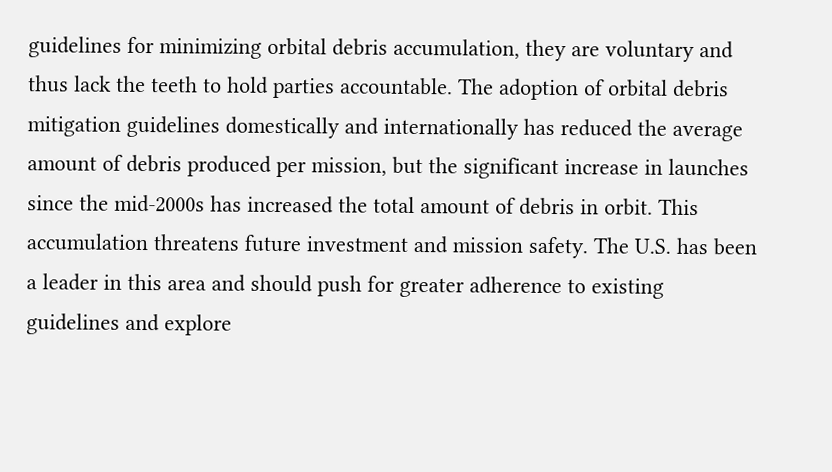guidelines for minimizing orbital debris accumulation, they are voluntary and thus lack the teeth to hold parties accountable. The adoption of orbital debris mitigation guidelines domestically and internationally has reduced the average amount of debris produced per mission, but the significant increase in launches since the mid-2000s has increased the total amount of debris in orbit. This accumulation threatens future investment and mission safety. The U.S. has been a leader in this area and should push for greater adherence to existing guidelines and explore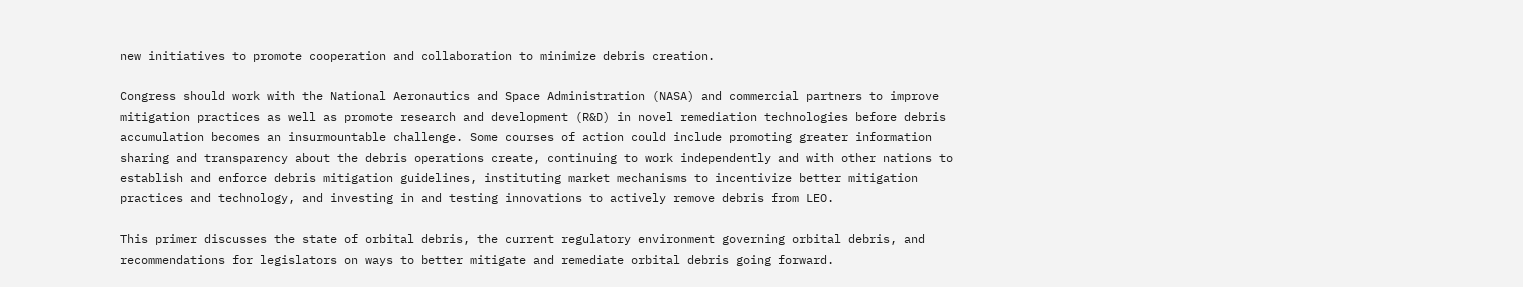new initiatives to promote cooperation and collaboration to minimize debris creation.

Congress should work with the National Aeronautics and Space Administration (NASA) and commercial partners to improve mitigation practices as well as promote research and development (R&D) in novel remediation technologies before debris accumulation becomes an insurmountable challenge. Some courses of action could include promoting greater information sharing and transparency about the debris operations create, continuing to work independently and with other nations to establish and enforce debris mitigation guidelines, instituting market mechanisms to incentivize better mitigation practices and technology, and investing in and testing innovations to actively remove debris from LEO.

This primer discusses the state of orbital debris, the current regulatory environment governing orbital debris, and recommendations for legislators on ways to better mitigate and remediate orbital debris going forward.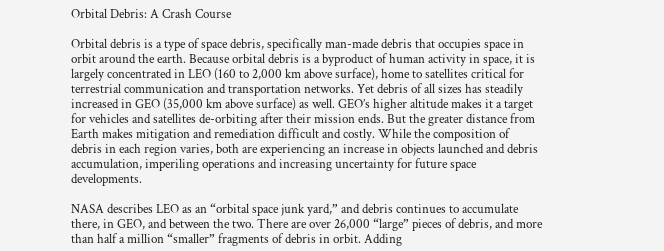Orbital Debris: A Crash Course

Orbital debris is a type of space debris, specifically man-made debris that occupies space in orbit around the earth. Because orbital debris is a byproduct of human activity in space, it is largely concentrated in LEO (160 to 2,000 km above surface), home to satellites critical for terrestrial communication and transportation networks. Yet debris of all sizes has steadily increased in GEO (35,000 km above surface) as well. GEO’s higher altitude makes it a target for vehicles and satellites de-orbiting after their mission ends. But the greater distance from Earth makes mitigation and remediation difficult and costly. While the composition of debris in each region varies, both are experiencing an increase in objects launched and debris accumulation, imperiling operations and increasing uncertainty for future space developments.

NASA describes LEO as an “orbital space junk yard,” and debris continues to accumulate there, in GEO, and between the two. There are over 26,000 “large” pieces of debris, and more than half a million “smaller” fragments of debris in orbit. Adding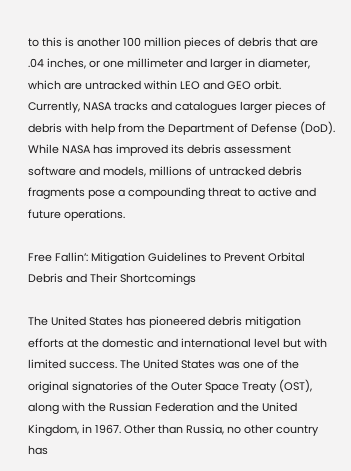to this is another 100 million pieces of debris that are .04 inches, or one millimeter and larger in diameter, which are untracked within LEO and GEO orbit. Currently, NASA tracks and catalogues larger pieces of debris with help from the Department of Defense (DoD). While NASA has improved its debris assessment software and models, millions of untracked debris fragments pose a compounding threat to active and future operations.

Free Fallin’: Mitigation Guidelines to Prevent Orbital Debris and Their Shortcomings

The United States has pioneered debris mitigation efforts at the domestic and international level but with limited success. The United States was one of the original signatories of the Outer Space Treaty (OST), along with the Russian Federation and the United Kingdom, in 1967. Other than Russia, no other country has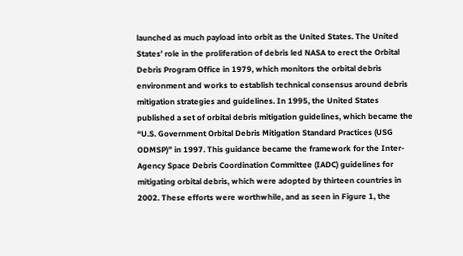launched as much payload into orbit as the United States. The United States’ role in the proliferation of debris led NASA to erect the Orbital Debris Program Office in 1979, which monitors the orbital debris environment and works to establish technical consensus around debris mitigation strategies and guidelines. In 1995, the United States published a set of orbital debris mitigation guidelines, which became the “U.S. Government Orbital Debris Mitigation Standard Practices (USG ODMSP)” in 1997. This guidance became the framework for the Inter-Agency Space Debris Coordination Committee (IADC) guidelines for mitigating orbital debris, which were adopted by thirteen countries in 2002. These efforts were worthwhile, and as seen in Figure 1, the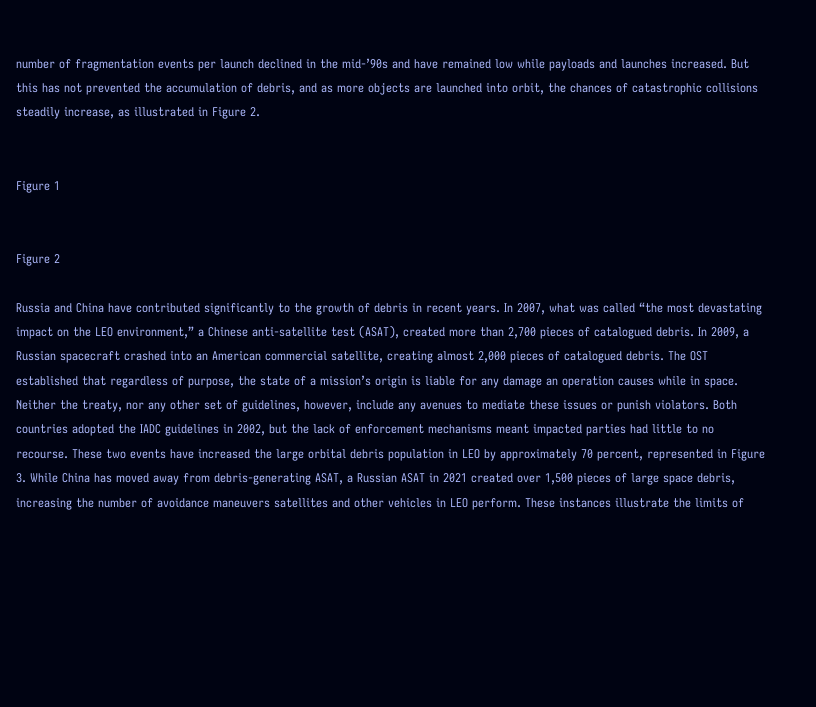number of fragmentation events per launch declined in the mid-’90s and have remained low while payloads and launches increased. But this has not prevented the accumulation of debris, and as more objects are launched into orbit, the chances of catastrophic collisions steadily increase, as illustrated in Figure 2.


Figure 1


Figure 2

Russia and China have contributed significantly to the growth of debris in recent years. In 2007, what was called “the most devastating impact on the LEO environment,” a Chinese anti-satellite test (ASAT), created more than 2,700 pieces of catalogued debris. In 2009, a Russian spacecraft crashed into an American commercial satellite, creating almost 2,000 pieces of catalogued debris. The OST established that regardless of purpose, the state of a mission’s origin is liable for any damage an operation causes while in space. Neither the treaty, nor any other set of guidelines, however, include any avenues to mediate these issues or punish violators. Both countries adopted the IADC guidelines in 2002, but the lack of enforcement mechanisms meant impacted parties had little to no recourse. These two events have increased the large orbital debris population in LEO by approximately 70 percent, represented in Figure 3. While China has moved away from debris-generating ASAT, a Russian ASAT in 2021 created over 1,500 pieces of large space debris, increasing the number of avoidance maneuvers satellites and other vehicles in LEO perform. These instances illustrate the limits of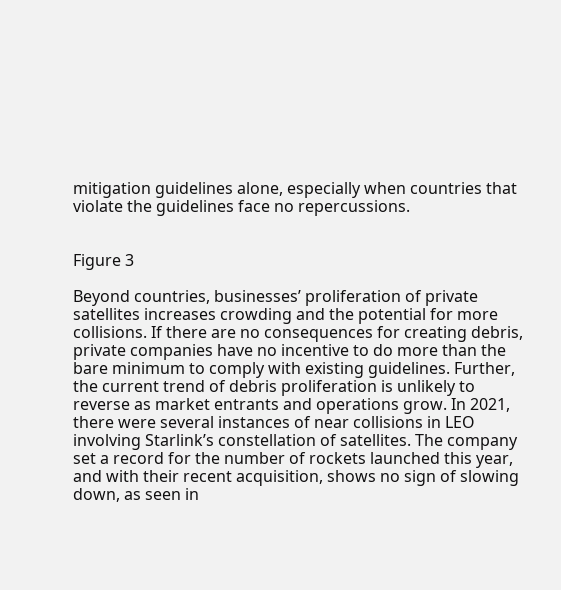mitigation guidelines alone, especially when countries that violate the guidelines face no repercussions.


Figure 3

Beyond countries, businesses’ proliferation of private satellites increases crowding and the potential for more collisions. If there are no consequences for creating debris, private companies have no incentive to do more than the bare minimum to comply with existing guidelines. Further, the current trend of debris proliferation is unlikely to reverse as market entrants and operations grow. In 2021, there were several instances of near collisions in LEO involving Starlink’s constellation of satellites. The company set a record for the number of rockets launched this year, and with their recent acquisition, shows no sign of slowing down, as seen in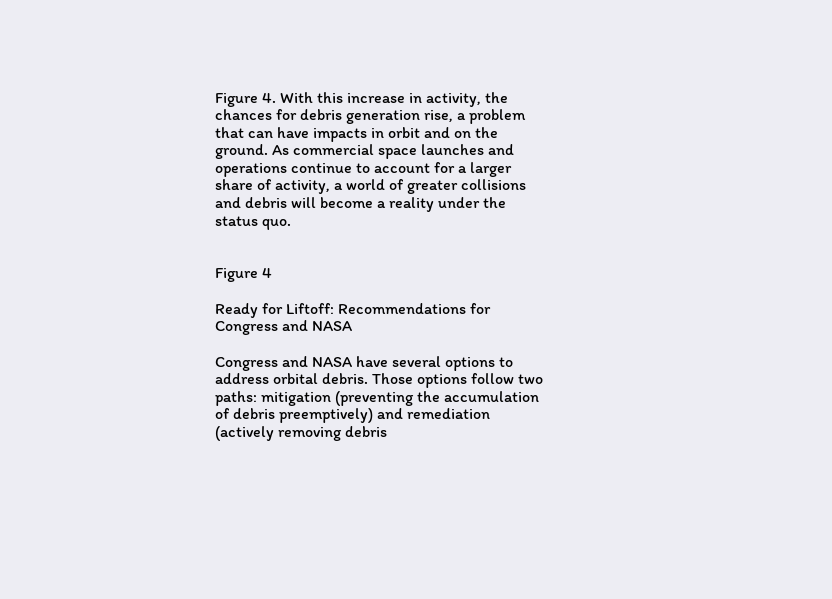Figure 4. With this increase in activity, the chances for debris generation rise, a problem that can have impacts in orbit and on the ground. As commercial space launches and operations continue to account for a larger share of activity, a world of greater collisions and debris will become a reality under the status quo.


Figure 4

Ready for Liftoff: Recommendations for Congress and NASA

Congress and NASA have several options to address orbital debris. Those options follow two paths: mitigation (preventing the accumulation of debris preemptively) and remediation (actively removing debris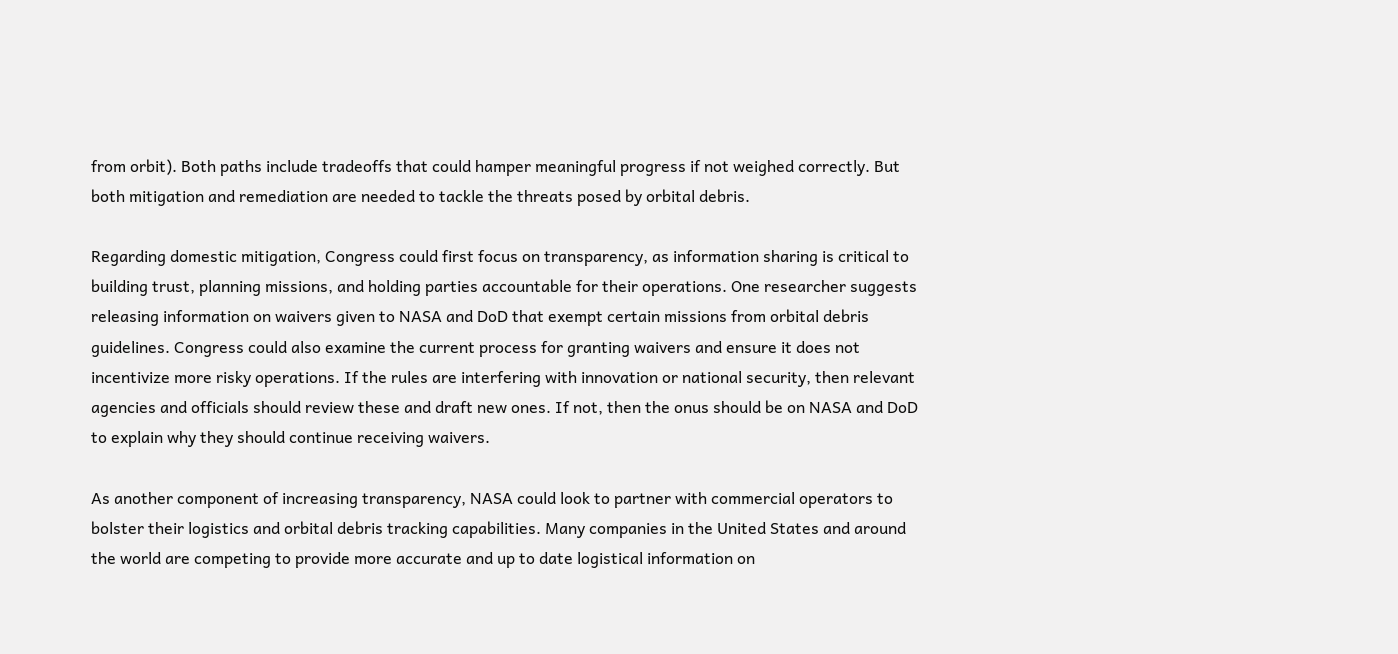from orbit). Both paths include tradeoffs that could hamper meaningful progress if not weighed correctly. But both mitigation and remediation are needed to tackle the threats posed by orbital debris.

Regarding domestic mitigation, Congress could first focus on transparency, as information sharing is critical to building trust, planning missions, and holding parties accountable for their operations. One researcher suggests releasing information on waivers given to NASA and DoD that exempt certain missions from orbital debris guidelines. Congress could also examine the current process for granting waivers and ensure it does not incentivize more risky operations. If the rules are interfering with innovation or national security, then relevant agencies and officials should review these and draft new ones. If not, then the onus should be on NASA and DoD to explain why they should continue receiving waivers.

As another component of increasing transparency, NASA could look to partner with commercial operators to bolster their logistics and orbital debris tracking capabilities. Many companies in the United States and around the world are competing to provide more accurate and up to date logistical information on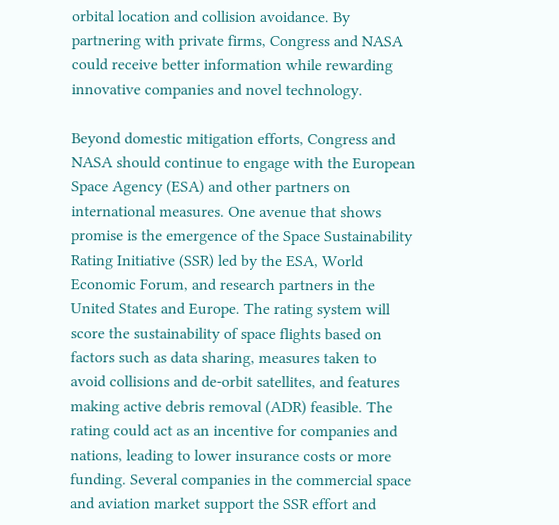orbital location and collision avoidance. By partnering with private firms, Congress and NASA could receive better information while rewarding innovative companies and novel technology.

Beyond domestic mitigation efforts, Congress and NASA should continue to engage with the European Space Agency (ESA) and other partners on international measures. One avenue that shows promise is the emergence of the Space Sustainability Rating Initiative (SSR) led by the ESA, World Economic Forum, and research partners in the United States and Europe. The rating system will score the sustainability of space flights based on factors such as data sharing, measures taken to avoid collisions and de-orbit satellites, and features making active debris removal (ADR) feasible. The rating could act as an incentive for companies and nations, leading to lower insurance costs or more funding. Several companies in the commercial space and aviation market support the SSR effort and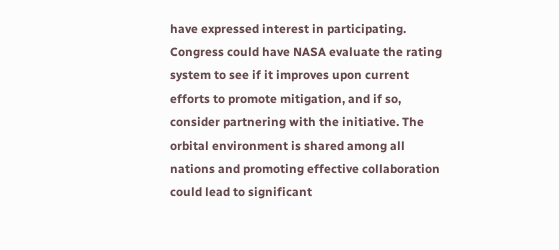have expressed interest in participating. Congress could have NASA evaluate the rating system to see if it improves upon current efforts to promote mitigation, and if so, consider partnering with the initiative. The orbital environment is shared among all nations and promoting effective collaboration could lead to significant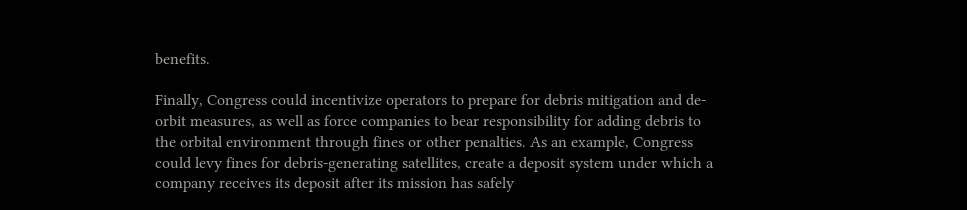benefits.

Finally, Congress could incentivize operators to prepare for debris mitigation and de-orbit measures, as well as force companies to bear responsibility for adding debris to the orbital environment through fines or other penalties. As an example, Congress could levy fines for debris-generating satellites, create a deposit system under which a company receives its deposit after its mission has safely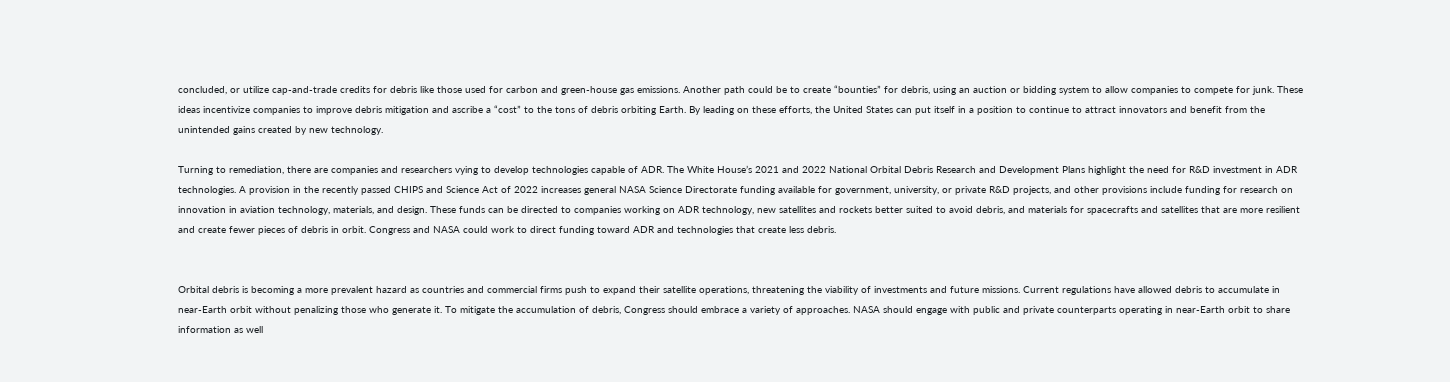concluded, or utilize cap-and-trade credits for debris like those used for carbon and green-house gas emissions. Another path could be to create “bounties” for debris, using an auction or bidding system to allow companies to compete for junk. These ideas incentivize companies to improve debris mitigation and ascribe a “cost” to the tons of debris orbiting Earth. By leading on these efforts, the United States can put itself in a position to continue to attract innovators and benefit from the unintended gains created by new technology.

Turning to remediation, there are companies and researchers vying to develop technologies capable of ADR. The White House’s 2021 and 2022 National Orbital Debris Research and Development Plans highlight the need for R&D investment in ADR technologies. A provision in the recently passed CHIPS and Science Act of 2022 increases general NASA Science Directorate funding available for government, university, or private R&D projects, and other provisions include funding for research on innovation in aviation technology, materials, and design. These funds can be directed to companies working on ADR technology, new satellites and rockets better suited to avoid debris, and materials for spacecrafts and satellites that are more resilient and create fewer pieces of debris in orbit. Congress and NASA could work to direct funding toward ADR and technologies that create less debris.


Orbital debris is becoming a more prevalent hazard as countries and commercial firms push to expand their satellite operations, threatening the viability of investments and future missions. Current regulations have allowed debris to accumulate in near-Earth orbit without penalizing those who generate it. To mitigate the accumulation of debris, Congress should embrace a variety of approaches. NASA should engage with public and private counterparts operating in near-Earth orbit to share information as well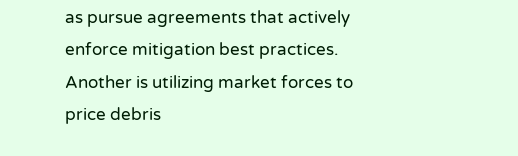as pursue agreements that actively enforce mitigation best practices. Another is utilizing market forces to price debris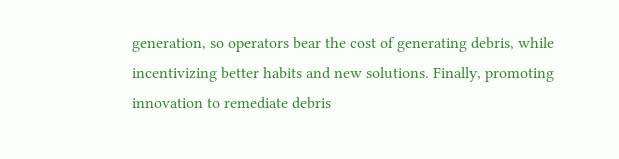generation, so operators bear the cost of generating debris, while incentivizing better habits and new solutions. Finally, promoting innovation to remediate debris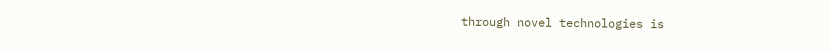through novel technologies is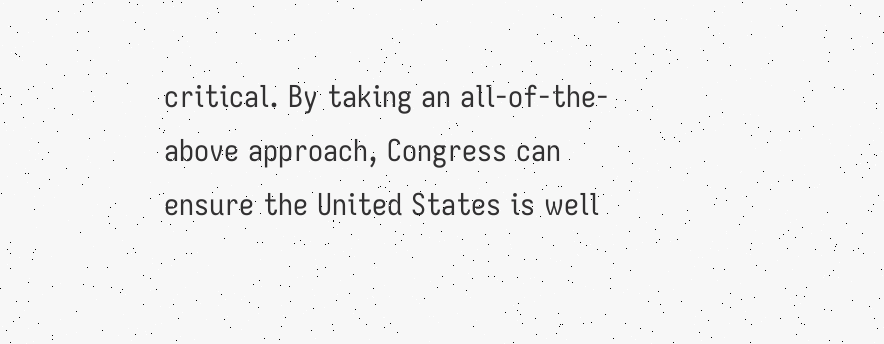critical. By taking an all-of-the-above approach, Congress can ensure the United States is well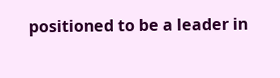positioned to be a leader in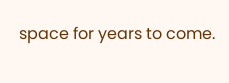space for years to come.